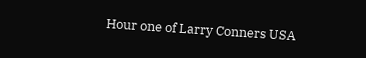Hour one of Larry Conners USA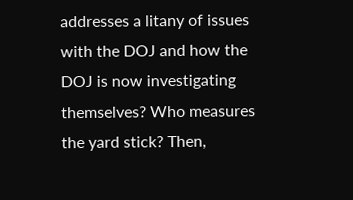addresses a litany of issues with the DOJ and how the DOJ is now investigating themselves? Who measures the yard stick? Then,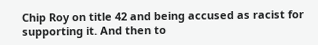Chip Roy on title 42 and being accused as racist for supporting it. And then to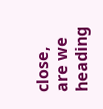close, are we heading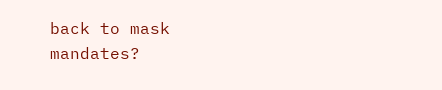back to mask mandates?